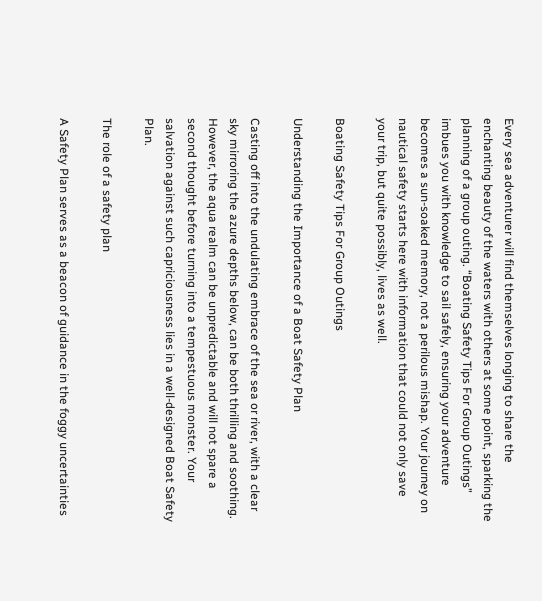Every sea adventurer will find themselves longing to share the enchanting beauty of the waters with others at some point, sparking the planning of a group outing. “Boating Safety Tips For Group Outings” imbues you with knowledge to sail safely, ensuring your adventure becomes a sun-soaked memory, not a perilous mishap. Your journey on nautical safety starts here with information that could not only save your trip, but quite possibly, lives as well.

Boating Safety Tips For Group Outings

Understanding the Importance of a Boat Safety Plan

Casting off into the undulating embrace of the sea or river, with a clear sky mirroring the azure depths below, can be both thrilling and soothing. However, the aqua realm can be unpredictable and will not spare a second thought before turning into a tempestuous monster. Your salvation against such capriciousness lies in a well-designed Boat Safety Plan.

The role of a safety plan

A Safety Plan serves as a beacon of guidance in the foggy uncertainties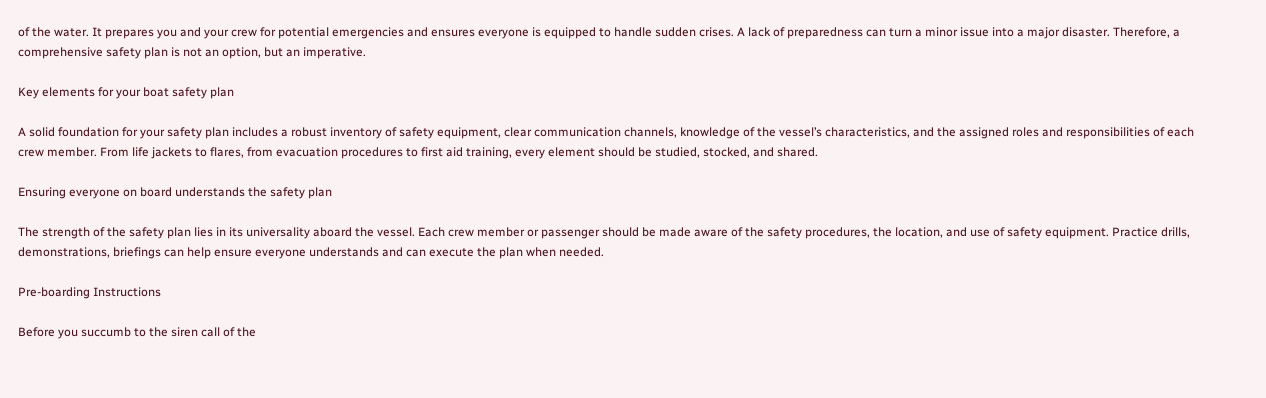of the water. It prepares you and your crew for potential emergencies and ensures everyone is equipped to handle sudden crises. A lack of preparedness can turn a minor issue into a major disaster. Therefore, a comprehensive safety plan is not an option, but an imperative.

Key elements for your boat safety plan

A solid foundation for your safety plan includes a robust inventory of safety equipment, clear communication channels, knowledge of the vessel’s characteristics, and the assigned roles and responsibilities of each crew member. From life jackets to flares, from evacuation procedures to first aid training, every element should be studied, stocked, and shared.

Ensuring everyone on board understands the safety plan

The strength of the safety plan lies in its universality aboard the vessel. Each crew member or passenger should be made aware of the safety procedures, the location, and use of safety equipment. Practice drills, demonstrations, briefings can help ensure everyone understands and can execute the plan when needed.

Pre-boarding Instructions

Before you succumb to the siren call of the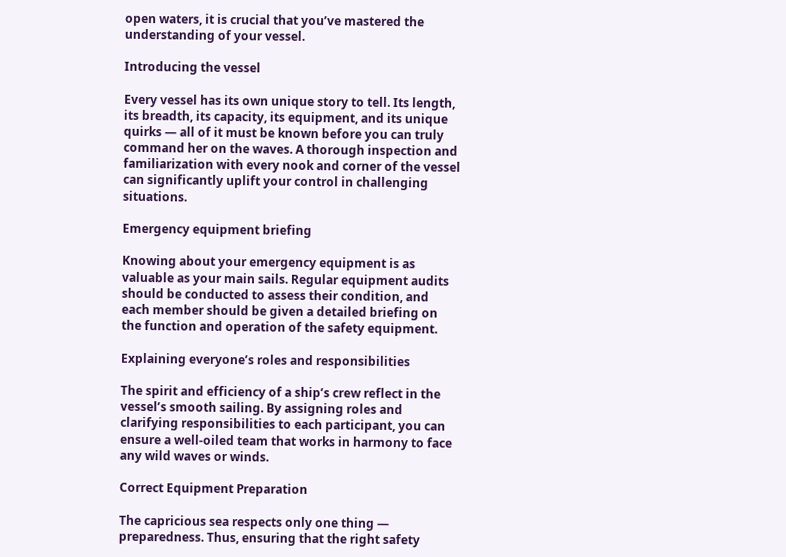open waters, it is crucial that you’ve mastered the understanding of your vessel.

Introducing the vessel

Every vessel has its own unique story to tell. Its length, its breadth, its capacity, its equipment, and its unique quirks — all of it must be known before you can truly command her on the waves. A thorough inspection and familiarization with every nook and corner of the vessel can significantly uplift your control in challenging situations.

Emergency equipment briefing

Knowing about your emergency equipment is as valuable as your main sails. Regular equipment audits should be conducted to assess their condition, and each member should be given a detailed briefing on the function and operation of the safety equipment.

Explaining everyone’s roles and responsibilities

The spirit and efficiency of a ship’s crew reflect in the vessel’s smooth sailing. By assigning roles and clarifying responsibilities to each participant, you can ensure a well-oiled team that works in harmony to face any wild waves or winds.

Correct Equipment Preparation

The capricious sea respects only one thing — preparedness. Thus, ensuring that the right safety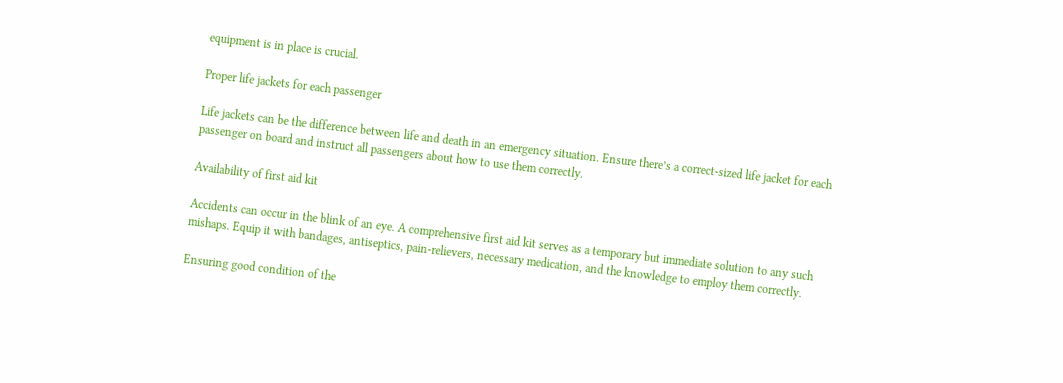equipment is in place is crucial.

Proper life jackets for each passenger

Life jackets can be the difference between life and death in an emergency situation. Ensure there’s a correct-sized life jacket for each passenger on board and instruct all passengers about how to use them correctly.

Availability of first aid kit

Accidents can occur in the blink of an eye. A comprehensive first aid kit serves as a temporary but immediate solution to any such mishaps. Equip it with bandages, antiseptics, pain-relievers, necessary medication, and the knowledge to employ them correctly.

Ensuring good condition of the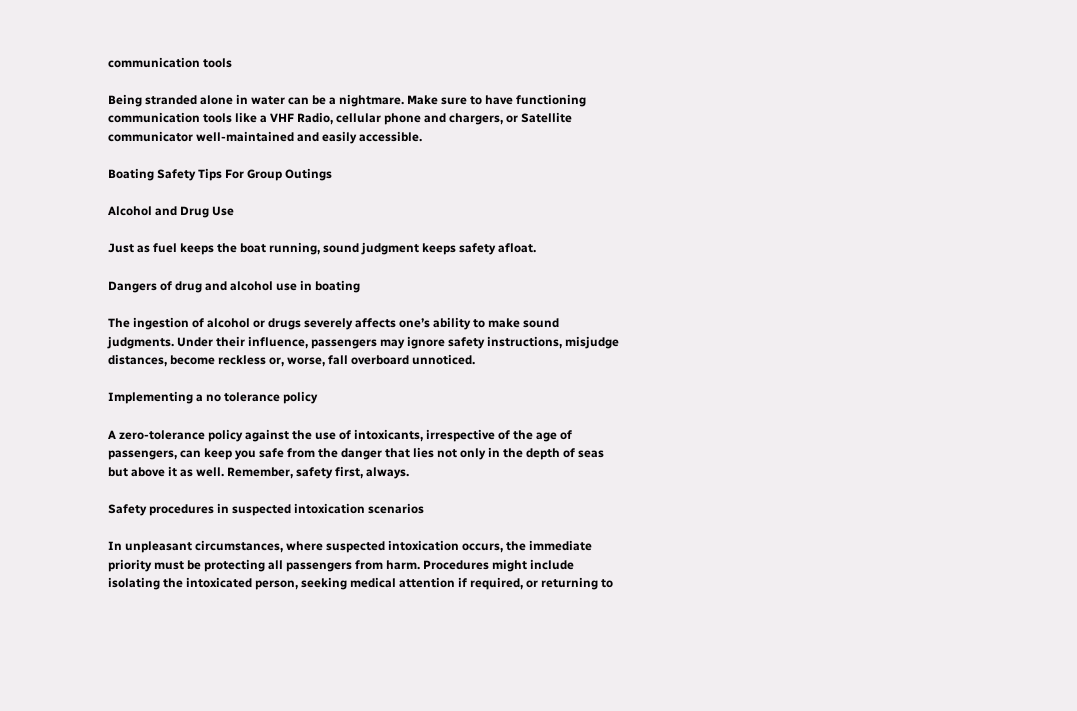communication tools

Being stranded alone in water can be a nightmare. Make sure to have functioning communication tools like a VHF Radio, cellular phone and chargers, or Satellite communicator well-maintained and easily accessible.

Boating Safety Tips For Group Outings

Alcohol and Drug Use

Just as fuel keeps the boat running, sound judgment keeps safety afloat.

Dangers of drug and alcohol use in boating

The ingestion of alcohol or drugs severely affects one’s ability to make sound judgments. Under their influence, passengers may ignore safety instructions, misjudge distances, become reckless or, worse, fall overboard unnoticed.

Implementing a no tolerance policy

A zero-tolerance policy against the use of intoxicants, irrespective of the age of passengers, can keep you safe from the danger that lies not only in the depth of seas but above it as well. Remember, safety first, always.

Safety procedures in suspected intoxication scenarios

In unpleasant circumstances, where suspected intoxication occurs, the immediate priority must be protecting all passengers from harm. Procedures might include isolating the intoxicated person, seeking medical attention if required, or returning to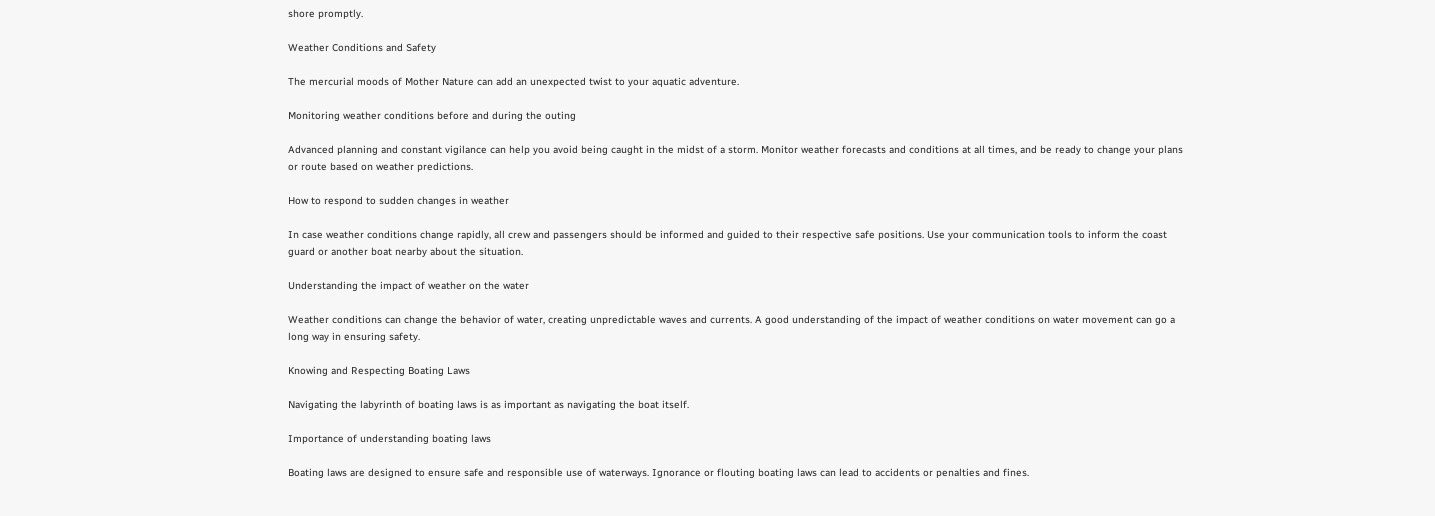shore promptly.

Weather Conditions and Safety

The mercurial moods of Mother Nature can add an unexpected twist to your aquatic adventure.

Monitoring weather conditions before and during the outing

Advanced planning and constant vigilance can help you avoid being caught in the midst of a storm. Monitor weather forecasts and conditions at all times, and be ready to change your plans or route based on weather predictions.

How to respond to sudden changes in weather

In case weather conditions change rapidly, all crew and passengers should be informed and guided to their respective safe positions. Use your communication tools to inform the coast guard or another boat nearby about the situation.

Understanding the impact of weather on the water

Weather conditions can change the behavior of water, creating unpredictable waves and currents. A good understanding of the impact of weather conditions on water movement can go a long way in ensuring safety.

Knowing and Respecting Boating Laws

Navigating the labyrinth of boating laws is as important as navigating the boat itself.

Importance of understanding boating laws

Boating laws are designed to ensure safe and responsible use of waterways. Ignorance or flouting boating laws can lead to accidents or penalties and fines.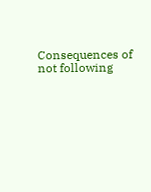Consequences of not following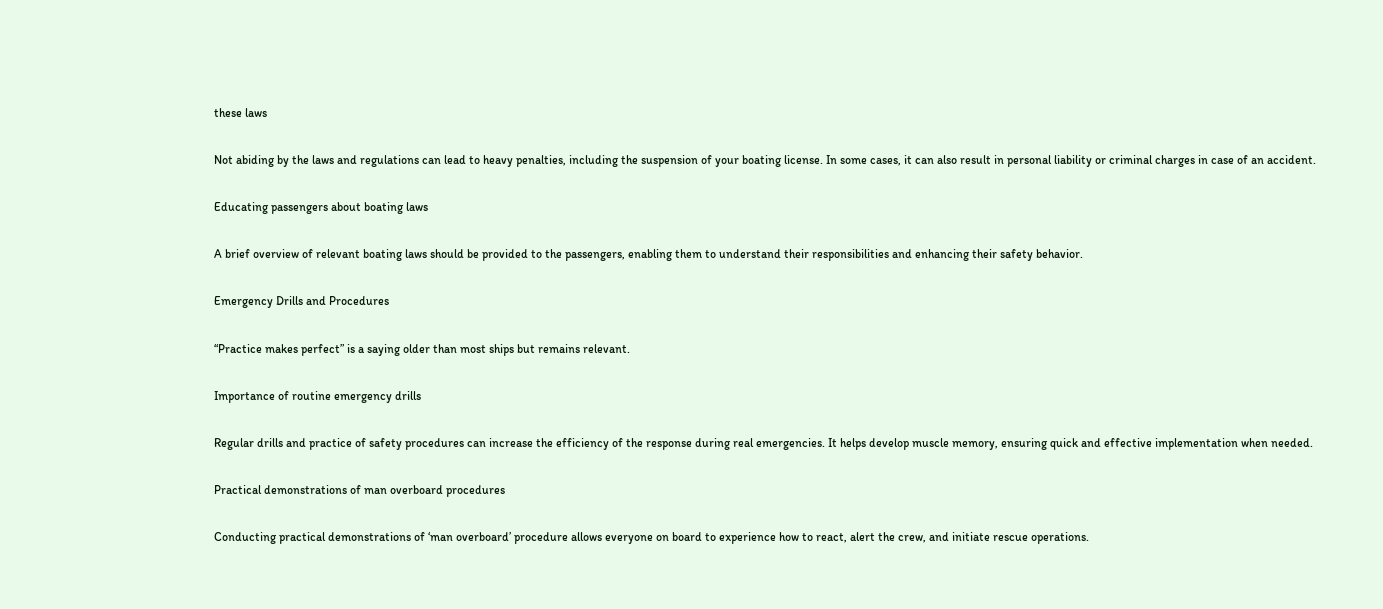these laws

Not abiding by the laws and regulations can lead to heavy penalties, including the suspension of your boating license. In some cases, it can also result in personal liability or criminal charges in case of an accident.

Educating passengers about boating laws

A brief overview of relevant boating laws should be provided to the passengers, enabling them to understand their responsibilities and enhancing their safety behavior.

Emergency Drills and Procedures

“Practice makes perfect” is a saying older than most ships but remains relevant.

Importance of routine emergency drills

Regular drills and practice of safety procedures can increase the efficiency of the response during real emergencies. It helps develop muscle memory, ensuring quick and effective implementation when needed.

Practical demonstrations of man overboard procedures

Conducting practical demonstrations of ‘man overboard’ procedure allows everyone on board to experience how to react, alert the crew, and initiate rescue operations.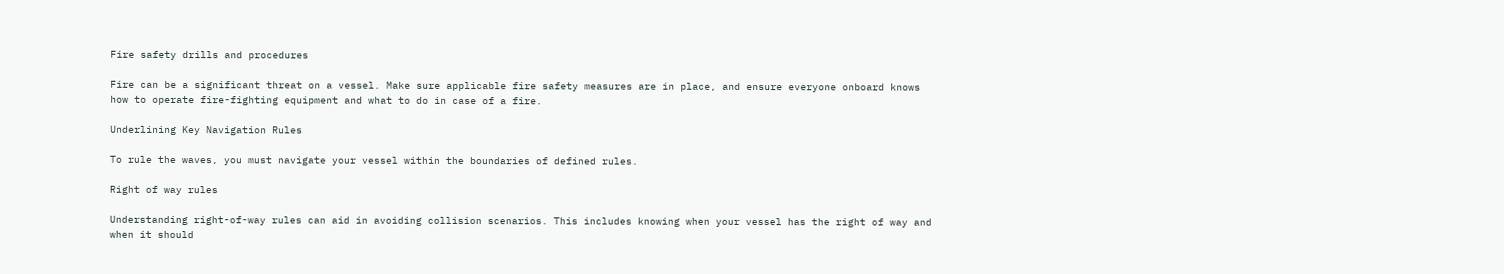Fire safety drills and procedures

Fire can be a significant threat on a vessel. Make sure applicable fire safety measures are in place, and ensure everyone onboard knows how to operate fire-fighting equipment and what to do in case of a fire.

Underlining Key Navigation Rules

To rule the waves, you must navigate your vessel within the boundaries of defined rules.

Right of way rules

Understanding right-of-way rules can aid in avoiding collision scenarios. This includes knowing when your vessel has the right of way and when it should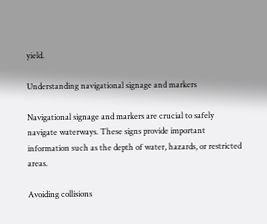yield.

Understanding navigational signage and markers

Navigational signage and markers are crucial to safely navigate waterways. These signs provide important information such as the depth of water, hazards, or restricted areas.

Avoiding collisions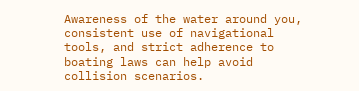Awareness of the water around you, consistent use of navigational tools, and strict adherence to boating laws can help avoid collision scenarios.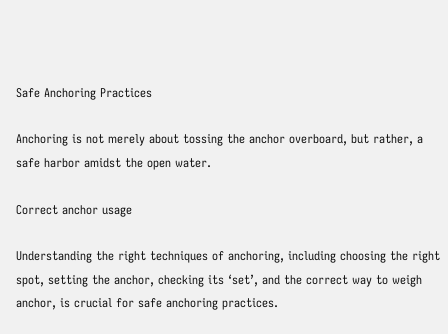Safe Anchoring Practices

Anchoring is not merely about tossing the anchor overboard, but rather, a safe harbor amidst the open water.

Correct anchor usage

Understanding the right techniques of anchoring, including choosing the right spot, setting the anchor, checking its ‘set’, and the correct way to weigh anchor, is crucial for safe anchoring practices.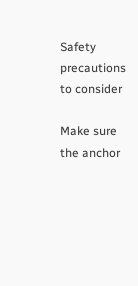Safety precautions to consider

Make sure the anchor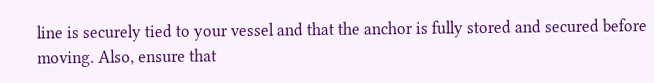line is securely tied to your vessel and that the anchor is fully stored and secured before moving. Also, ensure that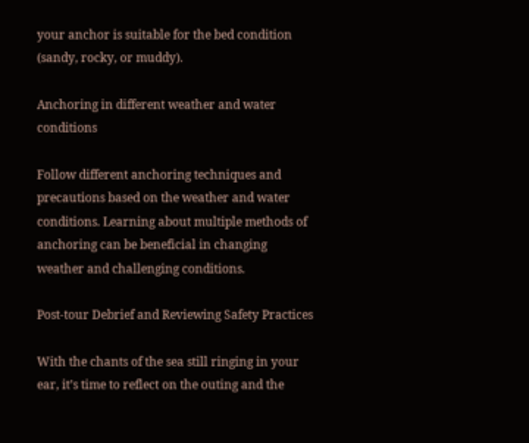your anchor is suitable for the bed condition (sandy, rocky, or muddy).

Anchoring in different weather and water conditions

Follow different anchoring techniques and precautions based on the weather and water conditions. Learning about multiple methods of anchoring can be beneficial in changing weather and challenging conditions.

Post-tour Debrief and Reviewing Safety Practices

With the chants of the sea still ringing in your ear, it’s time to reflect on the outing and the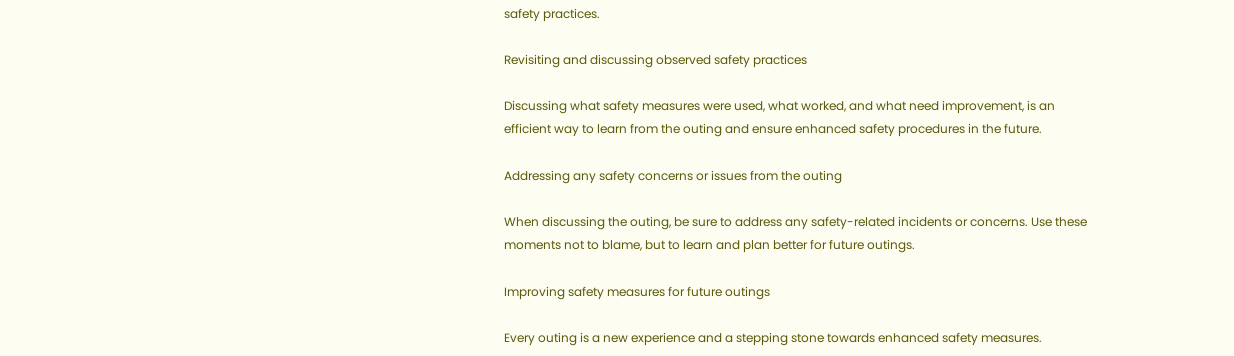safety practices.

Revisiting and discussing observed safety practices

Discussing what safety measures were used, what worked, and what need improvement, is an efficient way to learn from the outing and ensure enhanced safety procedures in the future.

Addressing any safety concerns or issues from the outing

When discussing the outing, be sure to address any safety-related incidents or concerns. Use these moments not to blame, but to learn and plan better for future outings.

Improving safety measures for future outings

Every outing is a new experience and a stepping stone towards enhanced safety measures.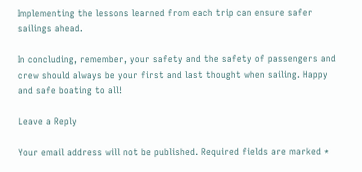Implementing the lessons learned from each trip can ensure safer sailings ahead.

In concluding, remember, your safety and the safety of passengers and crew should always be your first and last thought when sailing. Happy and safe boating to all!

Leave a Reply

Your email address will not be published. Required fields are marked *